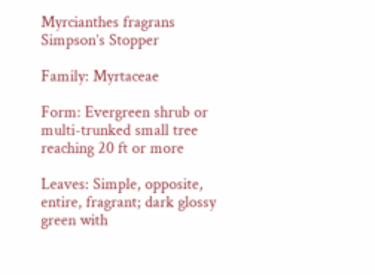Myrcianthes fragrans
Simpson’s Stopper

Family: Myrtaceae

Form: Evergreen shrub or multi-trunked small tree reaching 20 ft or more

Leaves: Simple, opposite, entire, fragrant; dark glossy green with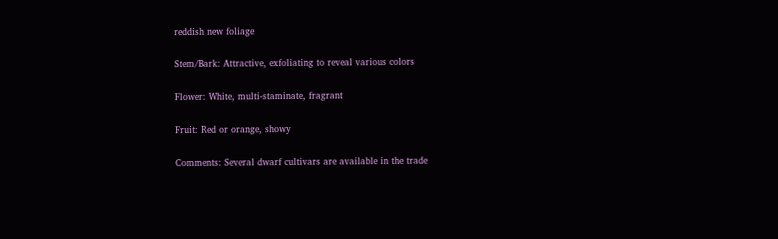reddish new foliage

Stem/Bark: Attractive, exfoliating to reveal various colors

Flower: White, multi-staminate, fragrant

Fruit: Red or orange, showy

Comments: Several dwarf cultivars are available in the trade